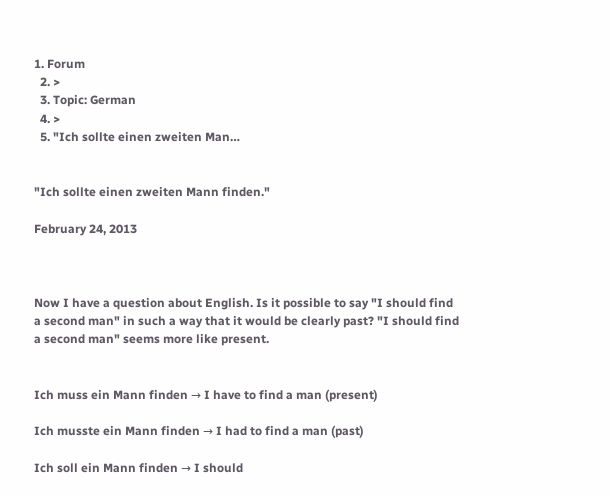1. Forum
  2. >
  3. Topic: German
  4. >
  5. "Ich sollte einen zweiten Man…


"Ich sollte einen zweiten Mann finden."

February 24, 2013



Now I have a question about English. Is it possible to say "I should find a second man" in such a way that it would be clearly past? "I should find a second man" seems more like present.


Ich muss ein Mann finden → I have to find a man (present)

Ich musste ein Mann finden → I had to find a man (past)

Ich soll ein Mann finden → I should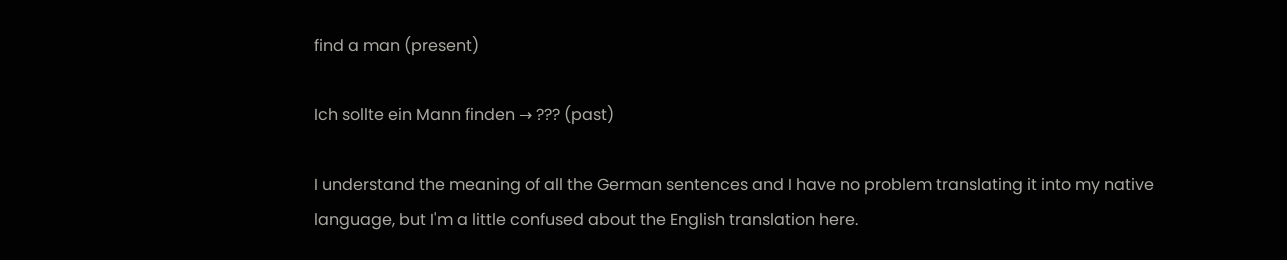find a man (present)

Ich sollte ein Mann finden → ??? (past)

I understand the meaning of all the German sentences and I have no problem translating it into my native language, but I'm a little confused about the English translation here.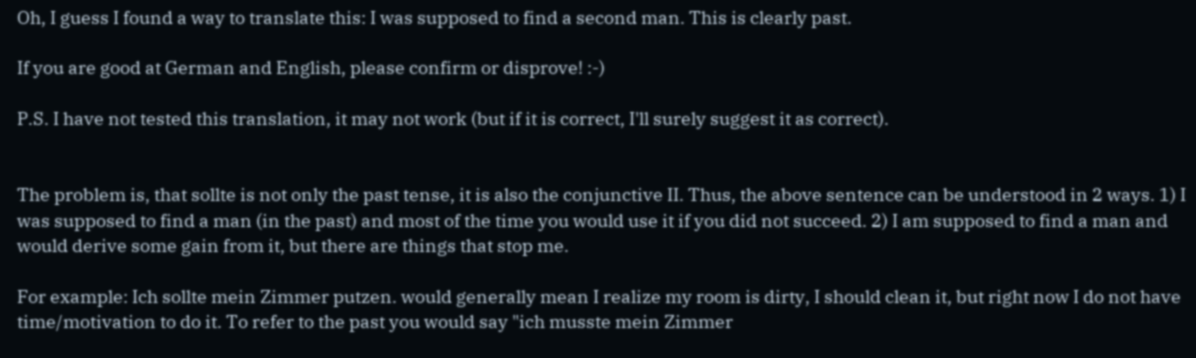Oh, I guess I found a way to translate this: I was supposed to find a second man. This is clearly past.

If you are good at German and English, please confirm or disprove! :-)

P.S. I have not tested this translation, it may not work (but if it is correct, I'll surely suggest it as correct).


The problem is, that sollte is not only the past tense, it is also the conjunctive II. Thus, the above sentence can be understood in 2 ways. 1) I was supposed to find a man (in the past) and most of the time you would use it if you did not succeed. 2) I am supposed to find a man and would derive some gain from it, but there are things that stop me.

For example: Ich sollte mein Zimmer putzen. would generally mean I realize my room is dirty, I should clean it, but right now I do not have time/motivation to do it. To refer to the past you would say "ich musste mein Zimmer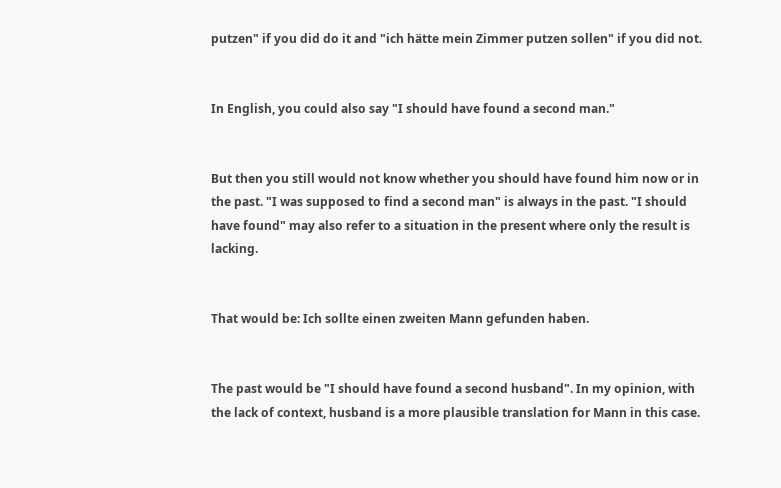putzen" if you did do it and "ich hätte mein Zimmer putzen sollen" if you did not.


In English, you could also say "I should have found a second man."


But then you still would not know whether you should have found him now or in the past. "I was supposed to find a second man" is always in the past. "I should have found" may also refer to a situation in the present where only the result is lacking.


That would be: Ich sollte einen zweiten Mann gefunden haben.


The past would be "I should have found a second husband". In my opinion, with the lack of context, husband is a more plausible translation for Mann in this case.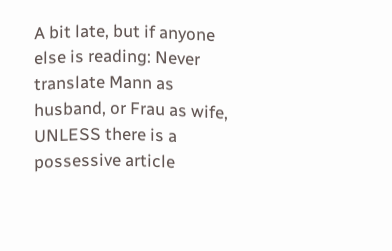A bit late, but if anyone else is reading: Never translate Mann as husband, or Frau as wife, UNLESS there is a possessive article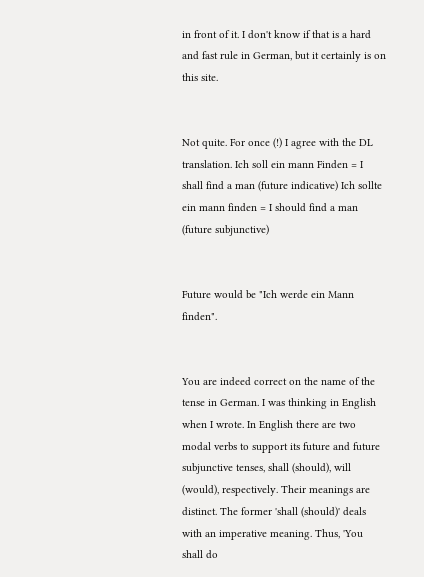in front of it. I don't know if that is a hard and fast rule in German, but it certainly is on this site.


Not quite. For once (!) I agree with the DL translation. Ich soll ein mann Finden = I shall find a man (future indicative) Ich sollte ein mann finden = I should find a man (future subjunctive)


Future would be "Ich werde ein Mann finden".


You are indeed correct on the name of the tense in German. I was thinking in English when I wrote. In English there are two modal verbs to support its future and future subjunctive tenses, shall (should), will (would), respectively. Their meanings are distinct. The former 'shall (should)' deals with an imperative meaning. Thus, 'You shall do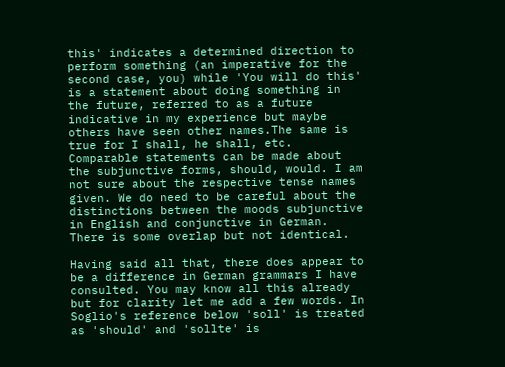this' indicates a determined direction to perform something (an imperative for the second case, you) while 'You will do this' is a statement about doing something in the future, referred to as a future indicative in my experience but maybe others have seen other names.The same is true for I shall, he shall, etc. Comparable statements can be made about the subjunctive forms, should, would. I am not sure about the respective tense names given. We do need to be careful about the distinctions between the moods subjunctive in English and conjunctive in German. There is some overlap but not identical.

Having said all that, there does appear to be a difference in German grammars I have consulted. You may know all this already but for clarity let me add a few words. In Soglio's reference below 'soll' is treated as 'should' and 'sollte' is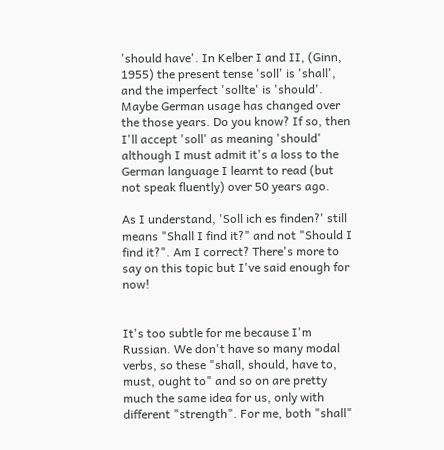'should have'. In Kelber I and II, (Ginn, 1955) the present tense 'soll' is 'shall', and the imperfect 'sollte' is 'should'. Maybe German usage has changed over the those years. Do you know? If so, then I'll accept 'soll' as meaning 'should' although I must admit it's a loss to the German language I learnt to read (but not speak fluently) over 50 years ago.

As I understand, 'Soll ich es finden?' still means "Shall I find it?" and not "Should I find it?". Am I correct? There's more to say on this topic but I've said enough for now!


It's too subtle for me because I'm Russian. We don't have so many modal verbs, so these "shall, should, have to, must, ought to" and so on are pretty much the same idea for us, only with different "strength". For me, both "shall"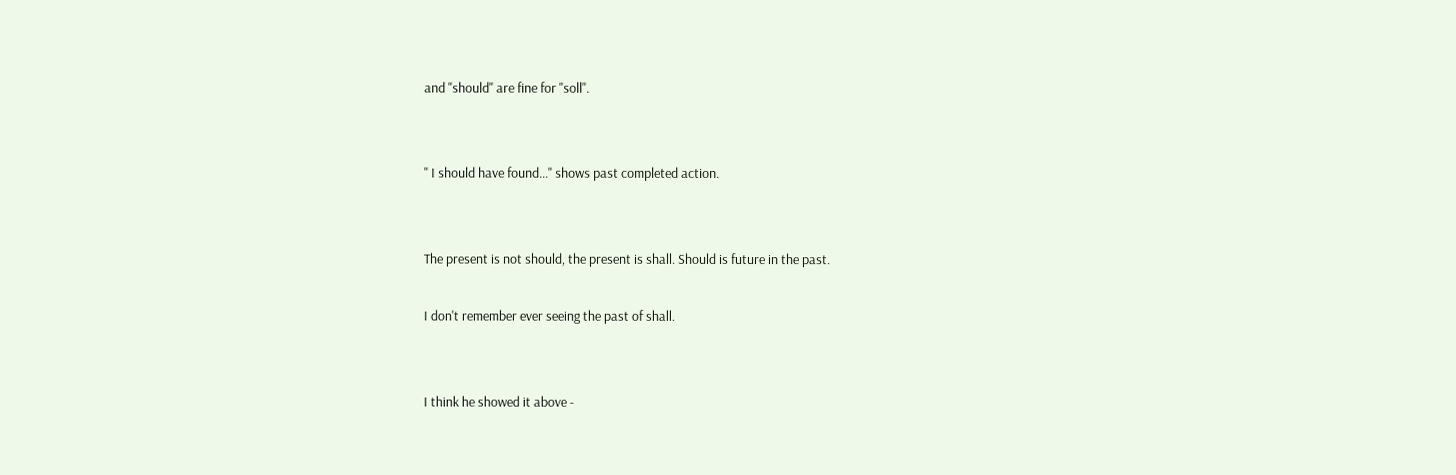and "should" are fine for "soll".


" I should have found..." shows past completed action.


The present is not should, the present is shall. Should is future in the past.

I don't remember ever seeing the past of shall.


I think he showed it above -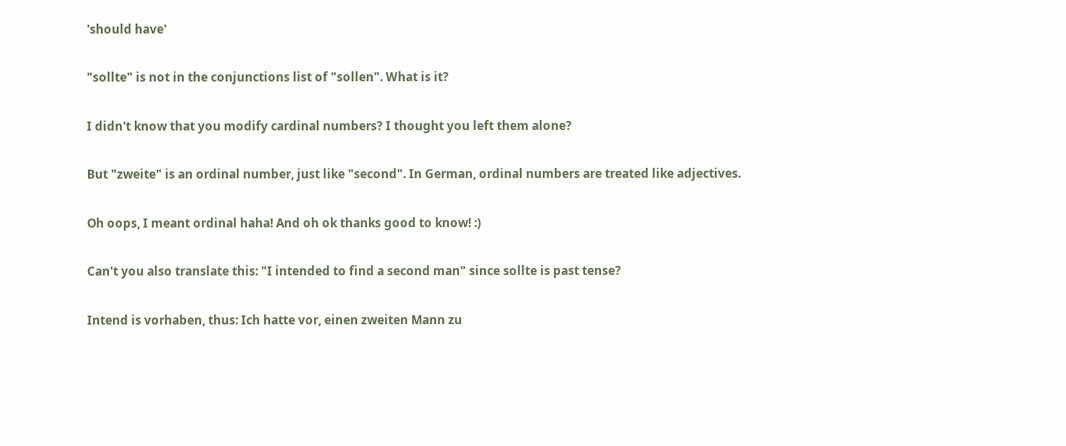'should have'


"sollte" is not in the conjunctions list of "sollen". What is it?


I didn't know that you modify cardinal numbers? I thought you left them alone?


But "zweite" is an ordinal number, just like "second". In German, ordinal numbers are treated like adjectives.


Oh oops, I meant ordinal haha! And oh ok thanks good to know! :)


Can't you also translate this: "I intended to find a second man" since sollte is past tense?


Intend is vorhaben, thus: Ich hatte vor, einen zweiten Mann zu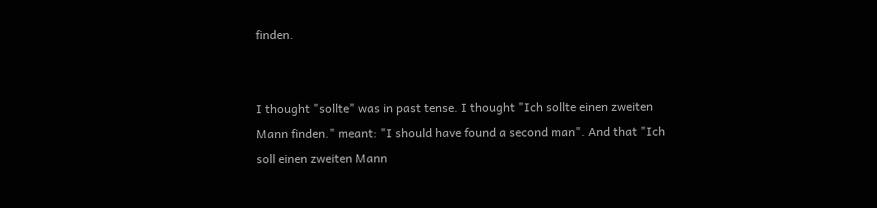finden.


I thought "sollte" was in past tense. I thought "Ich sollte einen zweiten Mann finden." meant: "I should have found a second man". And that "Ich soll einen zweiten Mann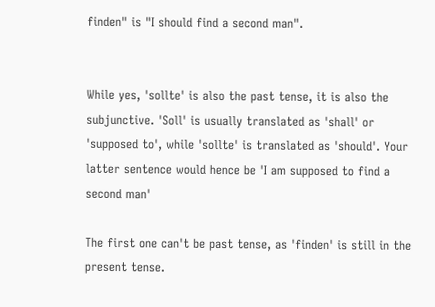finden" is "I should find a second man".


While yes, 'sollte' is also the past tense, it is also the subjunctive. 'Soll' is usually translated as 'shall' or 'supposed to', while 'sollte' is translated as 'should'. Your latter sentence would hence be 'I am supposed to find a second man'

The first one can't be past tense, as 'finden' is still in the present tense.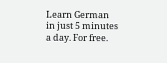Learn German in just 5 minutes a day. For free.